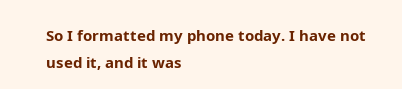So I formatted my phone today. I have not used it, and it was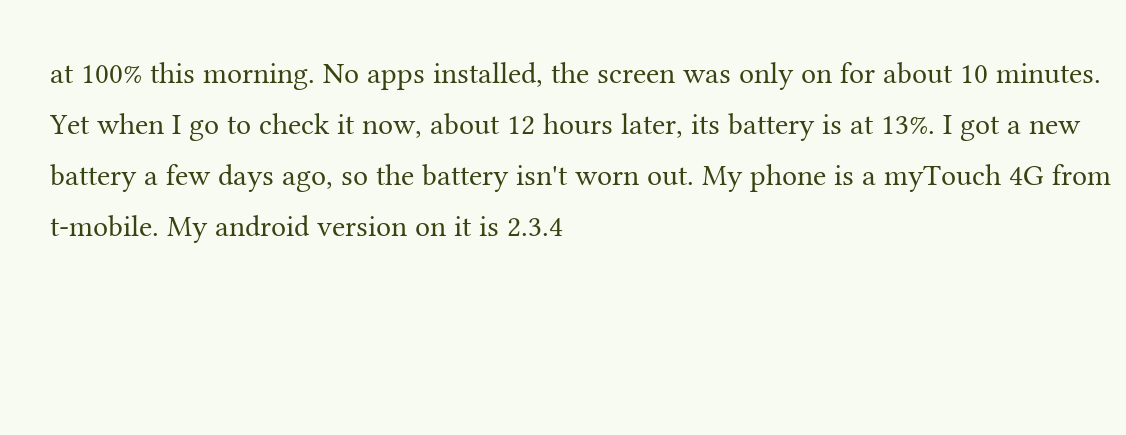at 100% this morning. No apps installed, the screen was only on for about 10 minutes. Yet when I go to check it now, about 12 hours later, its battery is at 13%. I got a new battery a few days ago, so the battery isn't worn out. My phone is a myTouch 4G from t-mobile. My android version on it is 2.3.4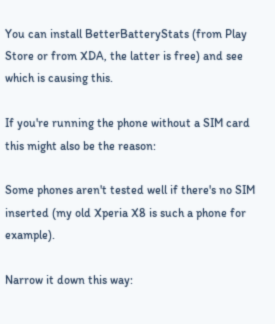You can install BetterBatteryStats (from Play Store or from XDA, the latter is free) and see which is causing this.

If you're running the phone without a SIM card this might also be the reason:

Some phones aren't tested well if there's no SIM inserted (my old Xperia X8 is such a phone for example).

Narrow it down this way: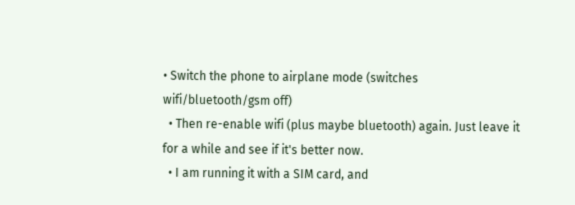• Switch the phone to airplane mode (switches wifi/bluetooth/gsm off)
  • Then re-enable wifi (plus maybe bluetooth) again. Just leave it for a while and see if it's better now.
  • I am running it with a SIM card, and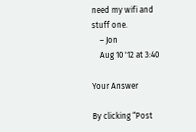need my wifi and stuff one.
    – Jon
    Aug 10 '12 at 3:40

Your Answer

By clicking “Post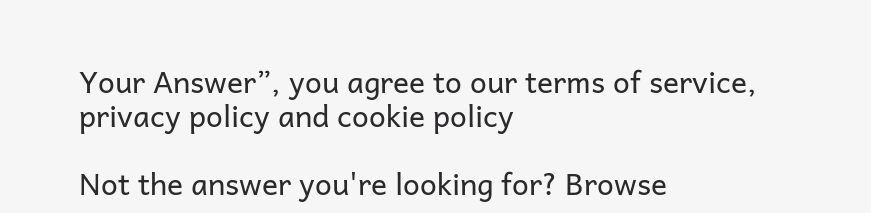Your Answer”, you agree to our terms of service, privacy policy and cookie policy

Not the answer you're looking for? Browse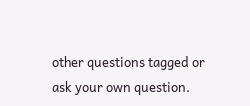other questions tagged or ask your own question.